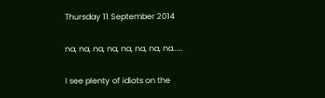Thursday 11 September 2014

na, na, na, na, na, na, na, na.....

I see plenty of idiots on the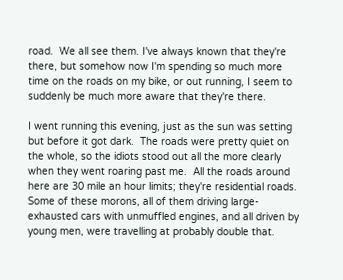road.  We all see them. I've always known that they're there, but somehow now I'm spending so much more time on the roads on my bike, or out running, I seem to suddenly be much more aware that they're there.

I went running this evening, just as the sun was setting but before it got dark.  The roads were pretty quiet on the whole, so the idiots stood out all the more clearly when they went roaring past me.  All the roads around here are 30 mile an hour limits; they're residential roads.  Some of these morons, all of them driving large-exhausted cars with unmuffled engines, and all driven by young men, were travelling at probably double that.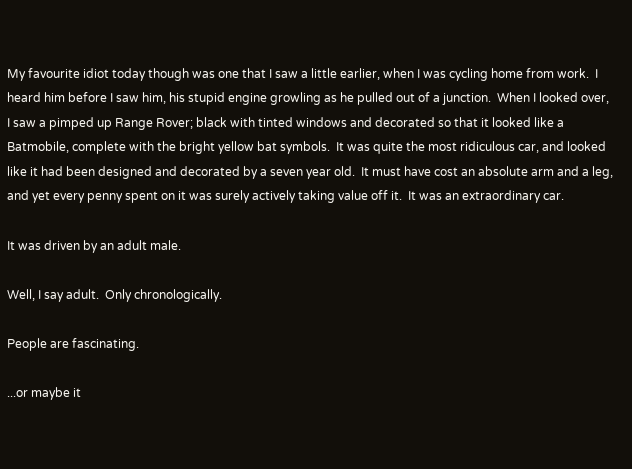My favourite idiot today though was one that I saw a little earlier, when I was cycling home from work.  I heard him before I saw him, his stupid engine growling as he pulled out of a junction.  When I looked over,  I saw a pimped up Range Rover; black with tinted windows and decorated so that it looked like a Batmobile, complete with the bright yellow bat symbols.  It was quite the most ridiculous car, and looked like it had been designed and decorated by a seven year old.  It must have cost an absolute arm and a leg, and yet every penny spent on it was surely actively taking value off it.  It was an extraordinary car.

It was driven by an adult male.

Well, I say adult.  Only chronologically.

People are fascinating.

...or maybe it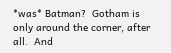*was* Batman?  Gotham is only around the corner, after all.  And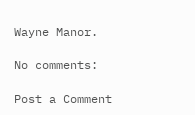Wayne Manor.

No comments:

Post a Comment